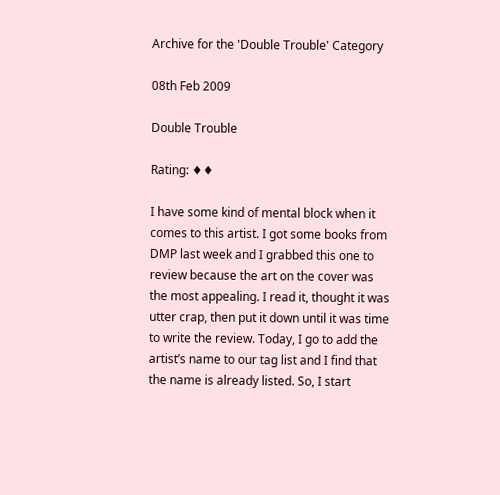Archive for the 'Double Trouble' Category

08th Feb 2009

Double Trouble

Rating: ♦♦

I have some kind of mental block when it comes to this artist. I got some books from DMP last week and I grabbed this one to review because the art on the cover was the most appealing. I read it, thought it was utter crap, then put it down until it was time to write the review. Today, I go to add the artist’s name to our tag list and I find that the name is already listed. So, I start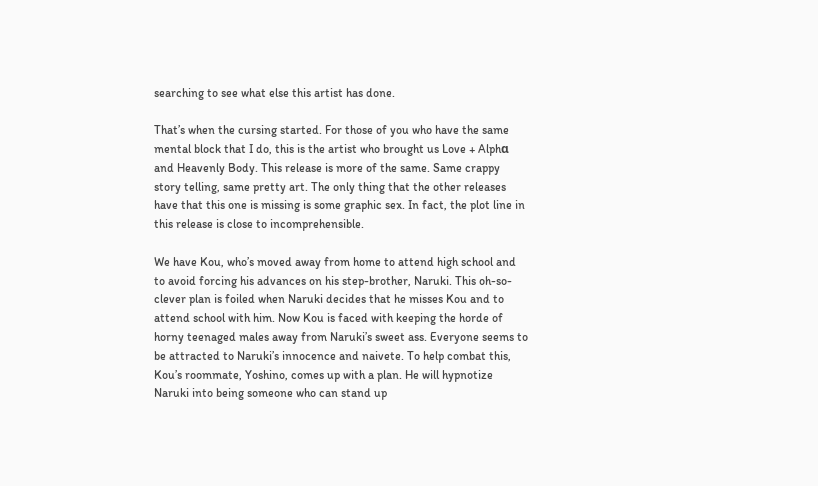searching to see what else this artist has done.

That’s when the cursing started. For those of you who have the same mental block that I do, this is the artist who brought us Love + Alphα and Heavenly Body. This release is more of the same. Same crappy story telling, same pretty art. The only thing that the other releases have that this one is missing is some graphic sex. In fact, the plot line in this release is close to incomprehensible.

We have Kou, who’s moved away from home to attend high school and to avoid forcing his advances on his step-brother, Naruki. This oh-so-clever plan is foiled when Naruki decides that he misses Kou and to attend school with him. Now Kou is faced with keeping the horde of horny teenaged males away from Naruki’s sweet ass. Everyone seems to be attracted to Naruki’s innocence and naivete. To help combat this, Kou’s roommate, Yoshino, comes up with a plan. He will hypnotize Naruki into being someone who can stand up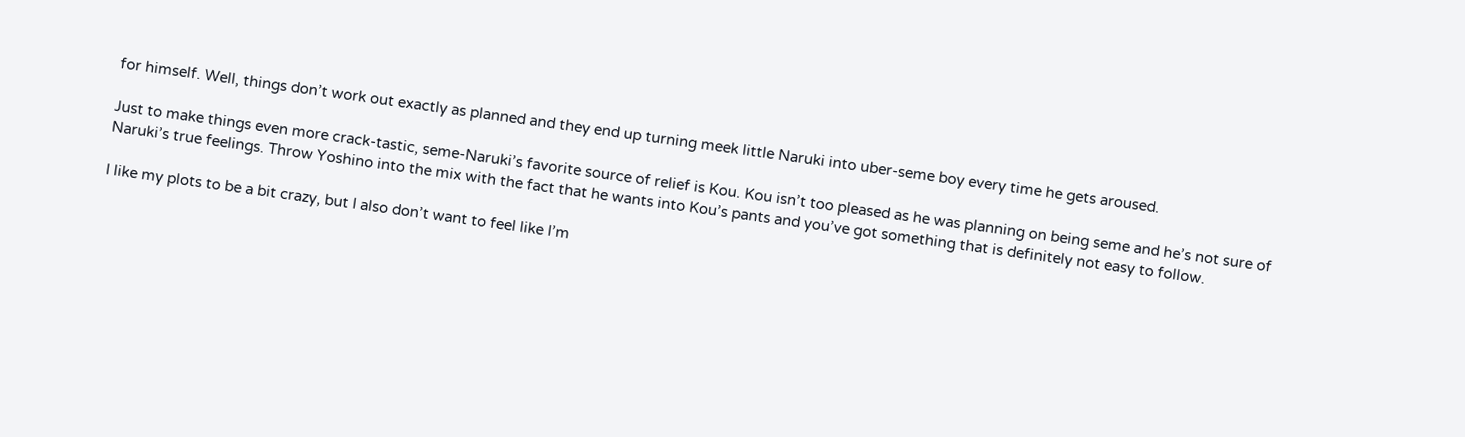for himself. Well, things don’t work out exactly as planned and they end up turning meek little Naruki into uber-seme boy every time he gets aroused.

Just to make things even more crack-tastic, seme-Naruki’s favorite source of relief is Kou. Kou isn’t too pleased as he was planning on being seme and he’s not sure of Naruki’s true feelings. Throw Yoshino into the mix with the fact that he wants into Kou’s pants and you’ve got something that is definitely not easy to follow.

I like my plots to be a bit crazy, but I also don’t want to feel like I’m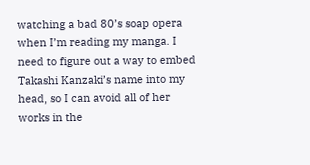watching a bad 80’s soap opera when I’m reading my manga. I need to figure out a way to embed Takashi Kanzaki’s name into my head, so I can avoid all of her works in the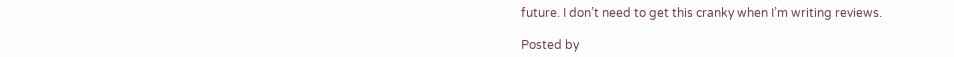future. I don’t need to get this cranky when I’m writing reviews.

Posted by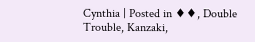Cynthia | Posted in ♦♦, Double Trouble, Kanzaki,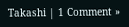Takashi | 1 Comment »